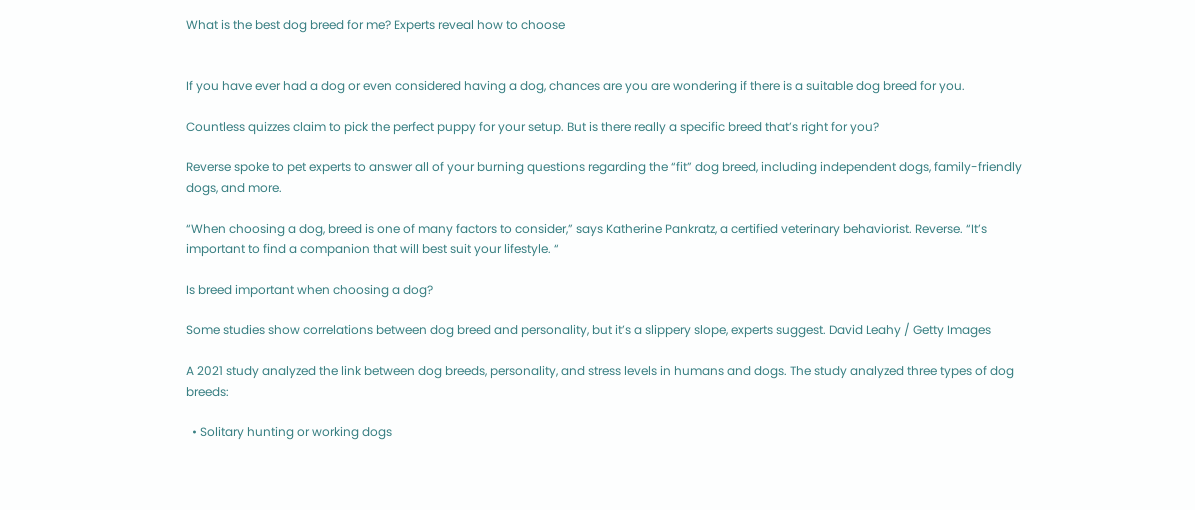What is the best dog breed for me? Experts reveal how to choose


If you have ever had a dog or even considered having a dog, chances are you are wondering if there is a suitable dog breed for you.

Countless quizzes claim to pick the perfect puppy for your setup. But is there really a specific breed that’s right for you?

Reverse spoke to pet experts to answer all of your burning questions regarding the “fit” dog breed, including independent dogs, family-friendly dogs, and more.

“When choosing a dog, breed is one of many factors to consider,” says Katherine Pankratz, a certified veterinary behaviorist. Reverse. “It’s important to find a companion that will best suit your lifestyle. “

Is breed important when choosing a dog?

Some studies show correlations between dog breed and personality, but it’s a slippery slope, experts suggest. David Leahy / Getty Images

A 2021 study analyzed the link between dog breeds, personality, and stress levels in humans and dogs. The study analyzed three types of dog breeds:

  • Solitary hunting or working dogs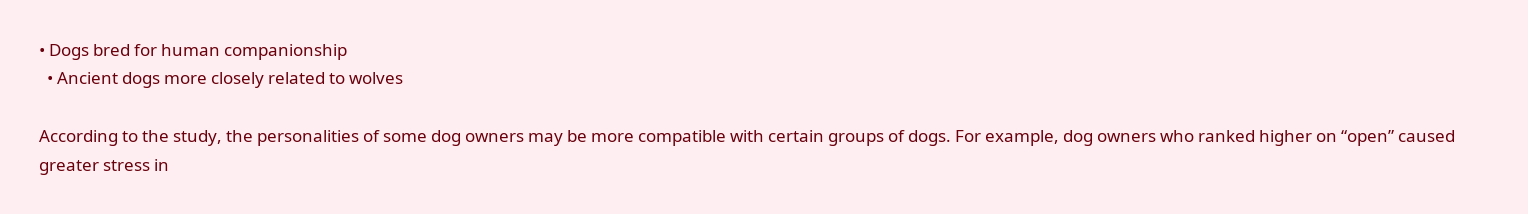• Dogs bred for human companionship
  • Ancient dogs more closely related to wolves

According to the study, the personalities of some dog owners may be more compatible with certain groups of dogs. For example, dog owners who ranked higher on “open” caused greater stress in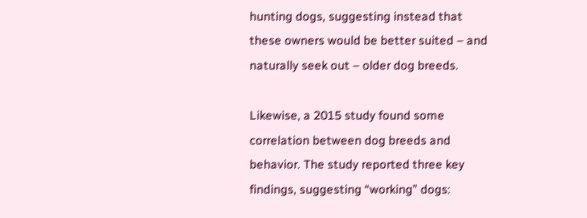hunting dogs, suggesting instead that these owners would be better suited – and naturally seek out – older dog breeds.

Likewise, a 2015 study found some correlation between dog breeds and behavior. The study reported three key findings, suggesting “working” dogs: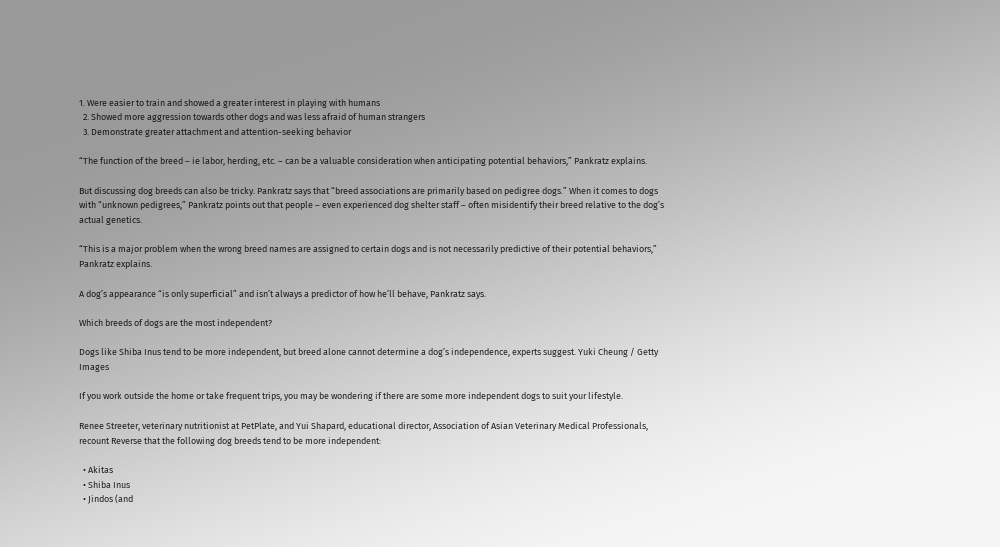1. Were easier to train and showed a greater interest in playing with humans
  2. Showed more aggression towards other dogs and was less afraid of human strangers
  3. Demonstrate greater attachment and attention-seeking behavior

“The function of the breed – ie labor, herding, etc. – can be a valuable consideration when anticipating potential behaviors,” Pankratz explains.

But discussing dog breeds can also be tricky. Pankratz says that “breed associations are primarily based on pedigree dogs.” When it comes to dogs with “unknown pedigrees,” Pankratz points out that people – even experienced dog shelter staff – often misidentify their breed relative to the dog’s actual genetics.

“This is a major problem when the wrong breed names are assigned to certain dogs and is not necessarily predictive of their potential behaviors,” Pankratz explains.

A dog’s appearance “is only superficial” and isn’t always a predictor of how he’ll behave, Pankratz says.

Which breeds of dogs are the most independent?

Dogs like Shiba Inus tend to be more independent, but breed alone cannot determine a dog’s independence, experts suggest. Yuki Cheung / Getty Images

If you work outside the home or take frequent trips, you may be wondering if there are some more independent dogs to suit your lifestyle.

Renee Streeter, veterinary nutritionist at PetPlate, and Yui Shapard, educational director, Association of Asian Veterinary Medical Professionals, recount Reverse that the following dog breeds tend to be more independent:

  • Akitas
  • Shiba Inus
  • Jindos (and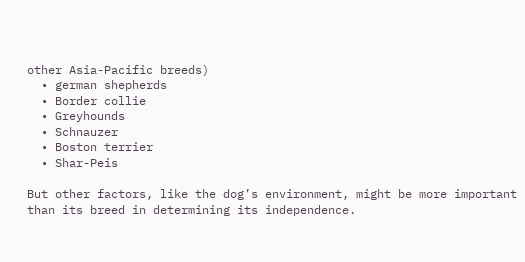other Asia-Pacific breeds)
  • german shepherds
  • Border collie
  • Greyhounds
  • Schnauzer
  • Boston terrier
  • Shar-Peis

But other factors, like the dog’s environment, might be more important than its breed in determining its independence.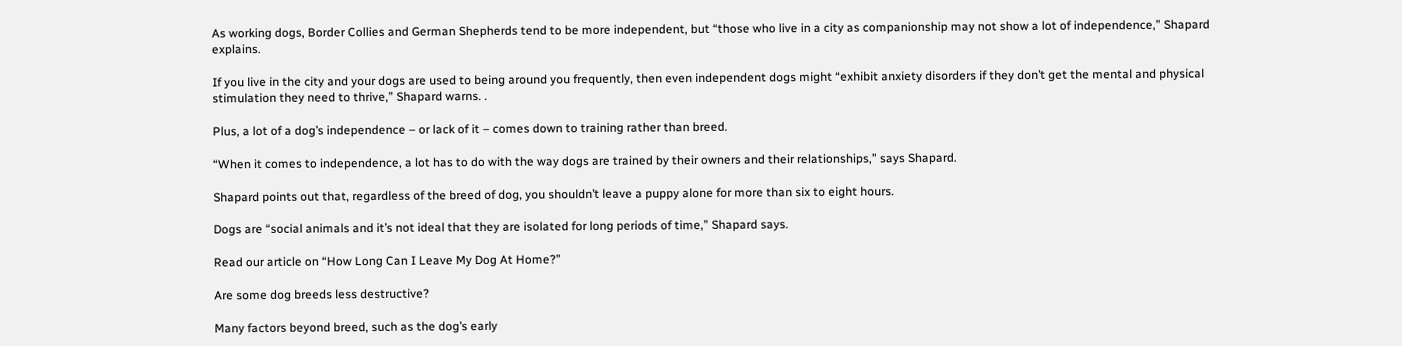As working dogs, Border Collies and German Shepherds tend to be more independent, but “those who live in a city as companionship may not show a lot of independence,” Shapard explains.

If you live in the city and your dogs are used to being around you frequently, then even independent dogs might “exhibit anxiety disorders if they don’t get the mental and physical stimulation they need to thrive,” Shapard warns. .

Plus, a lot of a dog’s independence – or lack of it – comes down to training rather than breed.

“When it comes to independence, a lot has to do with the way dogs are trained by their owners and their relationships,” says Shapard.

Shapard points out that, regardless of the breed of dog, you shouldn’t leave a puppy alone for more than six to eight hours.

Dogs are “social animals and it’s not ideal that they are isolated for long periods of time,” Shapard says.

Read our article on “How Long Can I Leave My Dog At Home?”

Are some dog breeds less destructive?

Many factors beyond breed, such as the dog’s early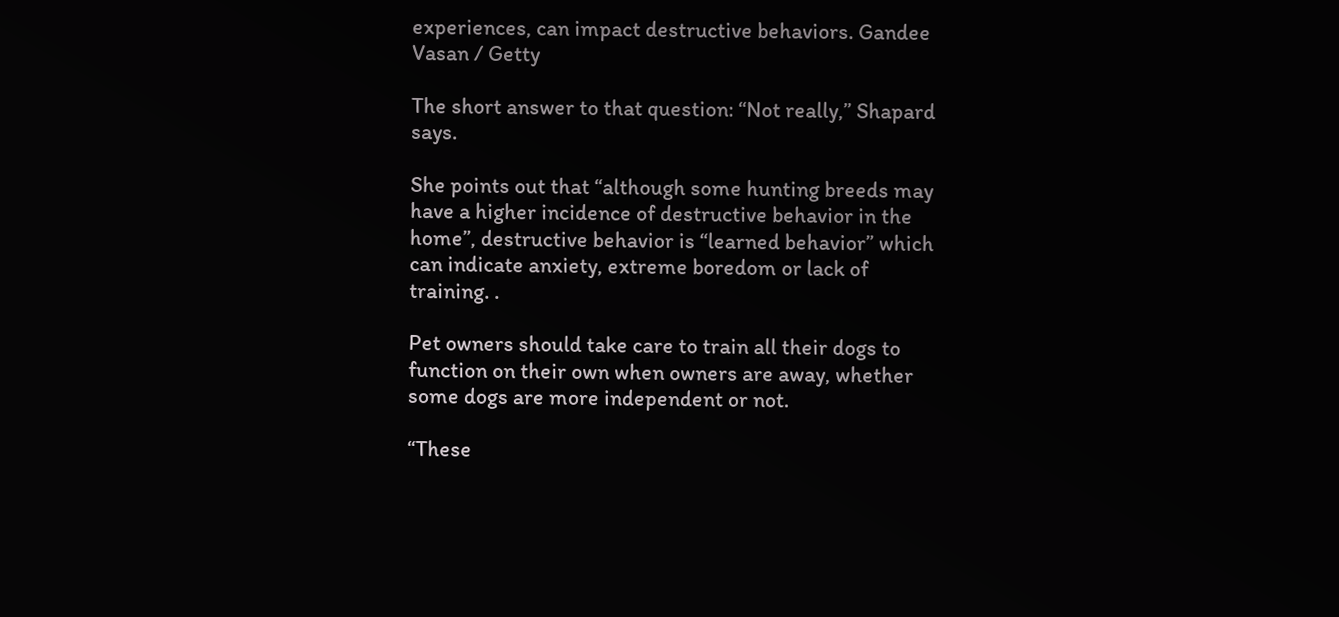experiences, can impact destructive behaviors. Gandee Vasan / Getty

The short answer to that question: “Not really,” Shapard says.

She points out that “although some hunting breeds may have a higher incidence of destructive behavior in the home”, destructive behavior is “learned behavior” which can indicate anxiety, extreme boredom or lack of training. .

Pet owners should take care to train all their dogs to function on their own when owners are away, whether some dogs are more independent or not.

“These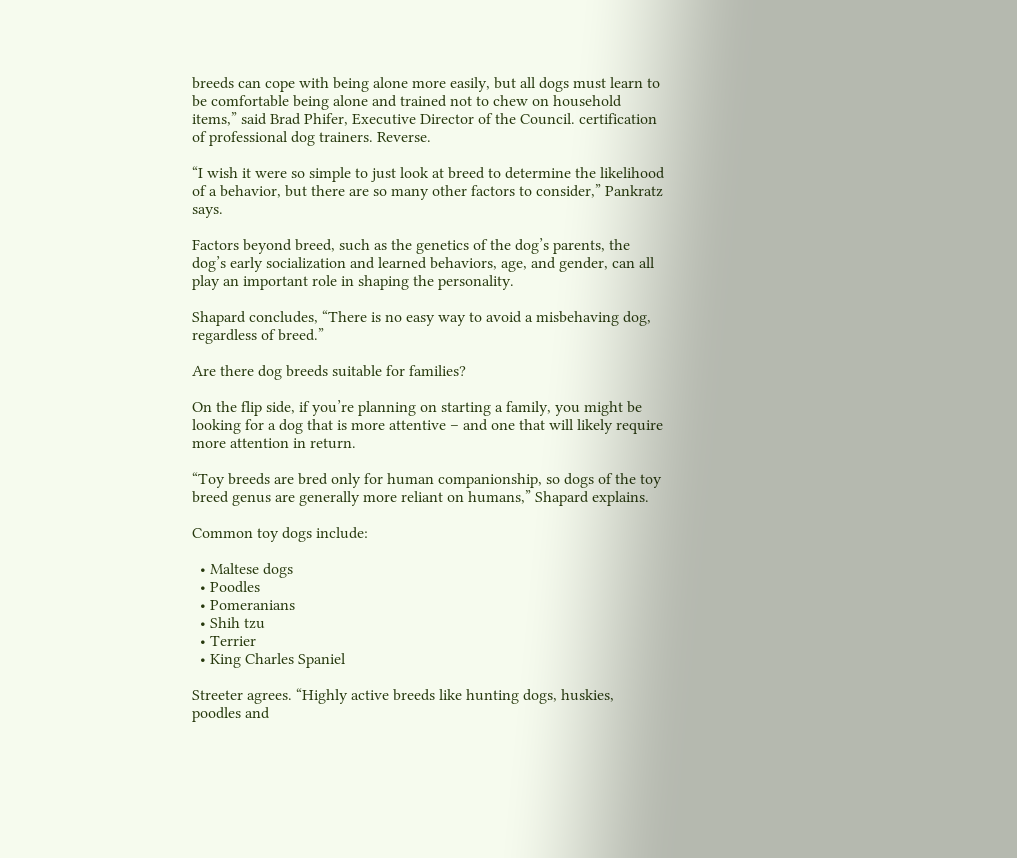breeds can cope with being alone more easily, but all dogs must learn to be comfortable being alone and trained not to chew on household items,” said Brad Phifer, Executive Director of the Council. certification of professional dog trainers. Reverse.

“I wish it were so simple to just look at breed to determine the likelihood of a behavior, but there are so many other factors to consider,” Pankratz says.

Factors beyond breed, such as the genetics of the dog’s parents, the dog’s early socialization and learned behaviors, age, and gender, can all play an important role in shaping the personality.

Shapard concludes, “There is no easy way to avoid a misbehaving dog, regardless of breed.”

Are there dog breeds suitable for families?

On the flip side, if you’re planning on starting a family, you might be looking for a dog that is more attentive – and one that will likely require more attention in return.

“Toy breeds are bred only for human companionship, so dogs of the toy breed genus are generally more reliant on humans,” Shapard explains.

Common toy dogs include:

  • Maltese dogs
  • Poodles
  • Pomeranians
  • Shih tzu
  • Terrier
  • King Charles Spaniel

Streeter agrees. “Highly active breeds like hunting dogs, huskies, poodles and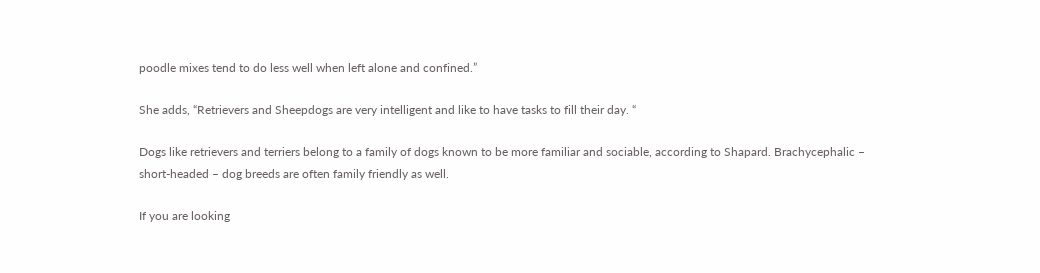poodle mixes tend to do less well when left alone and confined.”

She adds, “Retrievers and Sheepdogs are very intelligent and like to have tasks to fill their day. “

Dogs like retrievers and terriers belong to a family of dogs known to be more familiar and sociable, according to Shapard. Brachycephalic – short-headed – dog breeds are often family friendly as well.

If you are looking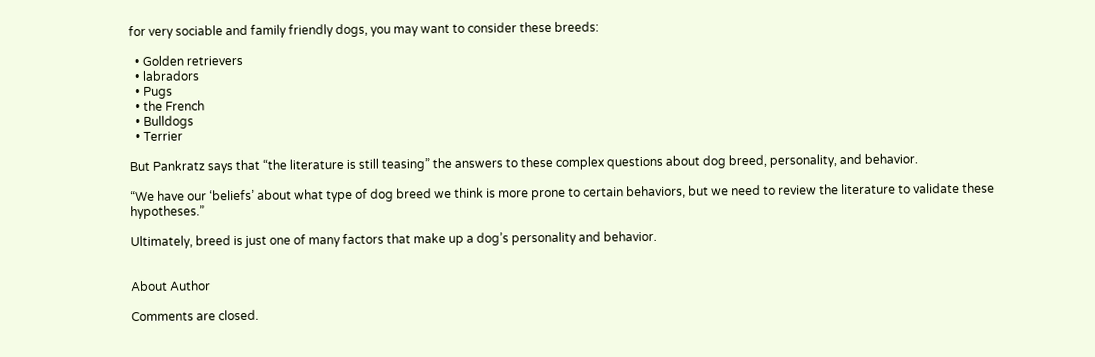for very sociable and family friendly dogs, you may want to consider these breeds:

  • Golden retrievers
  • labradors
  • Pugs
  • the French
  • Bulldogs
  • Terrier

But Pankratz says that “the literature is still teasing” the answers to these complex questions about dog breed, personality, and behavior.

“We have our ‘beliefs’ about what type of dog breed we think is more prone to certain behaviors, but we need to review the literature to validate these hypotheses.”

Ultimately, breed is just one of many factors that make up a dog’s personality and behavior.


About Author

Comments are closed.